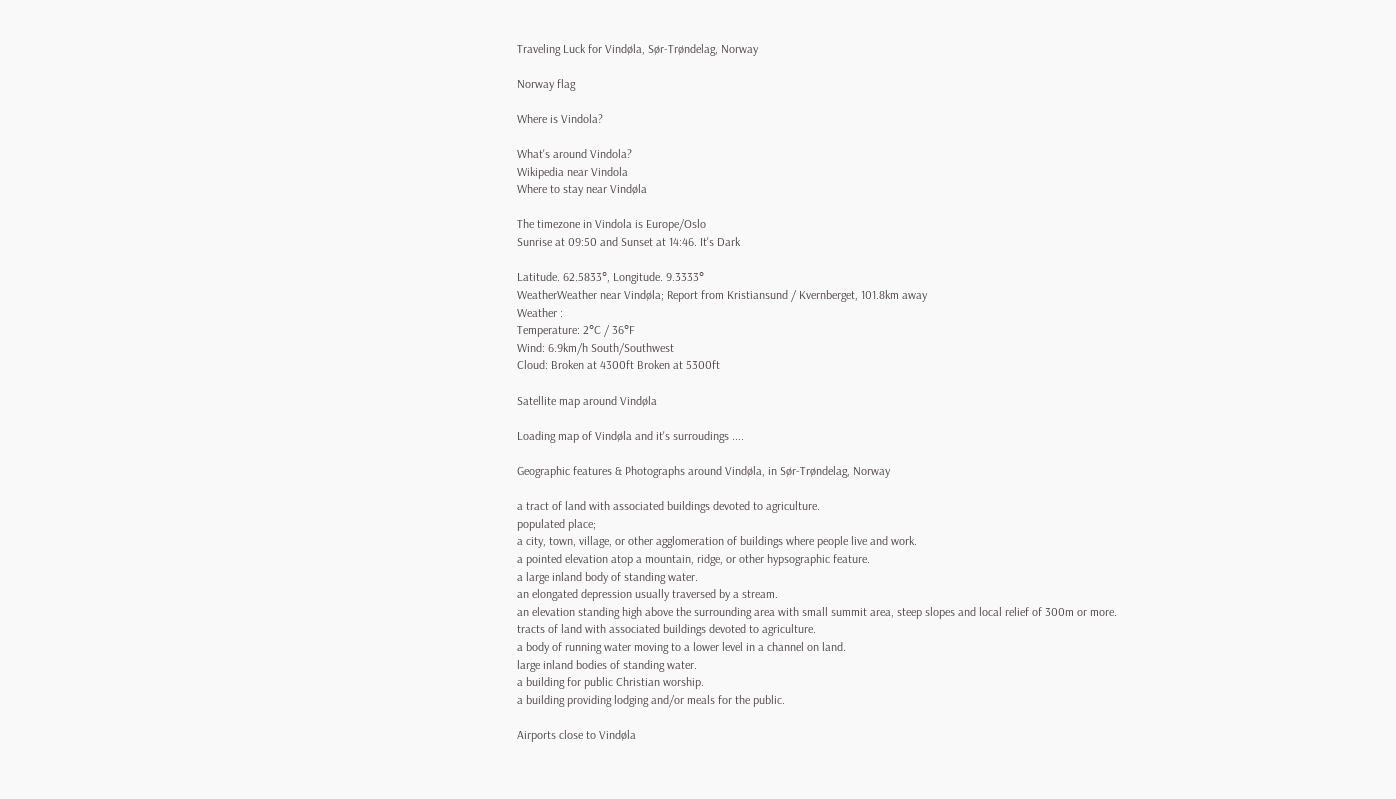Traveling Luck for Vindøla, Sør-Trøndelag, Norway

Norway flag

Where is Vindola?

What's around Vindola?
Wikipedia near Vindola
Where to stay near Vindøla

The timezone in Vindola is Europe/Oslo
Sunrise at 09:50 and Sunset at 14:46. It's Dark

Latitude. 62.5833°, Longitude. 9.3333°
WeatherWeather near Vindøla; Report from Kristiansund / Kvernberget, 101.8km away
Weather :
Temperature: 2°C / 36°F
Wind: 6.9km/h South/Southwest
Cloud: Broken at 4300ft Broken at 5300ft

Satellite map around Vindøla

Loading map of Vindøla and it's surroudings ....

Geographic features & Photographs around Vindøla, in Sør-Trøndelag, Norway

a tract of land with associated buildings devoted to agriculture.
populated place;
a city, town, village, or other agglomeration of buildings where people live and work.
a pointed elevation atop a mountain, ridge, or other hypsographic feature.
a large inland body of standing water.
an elongated depression usually traversed by a stream.
an elevation standing high above the surrounding area with small summit area, steep slopes and local relief of 300m or more.
tracts of land with associated buildings devoted to agriculture.
a body of running water moving to a lower level in a channel on land.
large inland bodies of standing water.
a building for public Christian worship.
a building providing lodging and/or meals for the public.

Airports close to Vindøla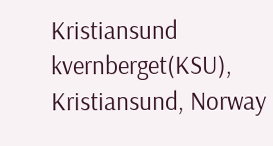Kristiansund kvernberget(KSU), Kristiansund, Norway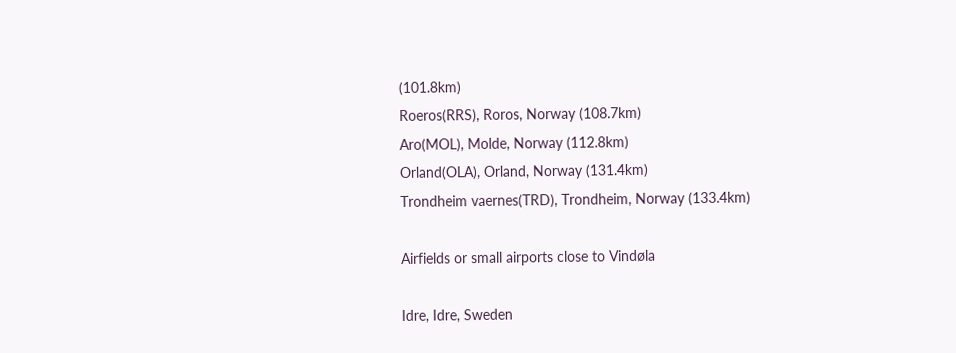(101.8km)
Roeros(RRS), Roros, Norway (108.7km)
Aro(MOL), Molde, Norway (112.8km)
Orland(OLA), Orland, Norway (131.4km)
Trondheim vaernes(TRD), Trondheim, Norway (133.4km)

Airfields or small airports close to Vindøla

Idre, Idre, Sweden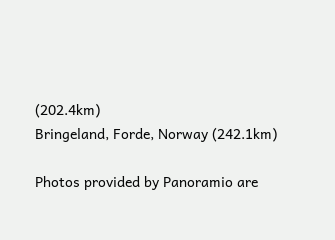(202.4km)
Bringeland, Forde, Norway (242.1km)

Photos provided by Panoramio are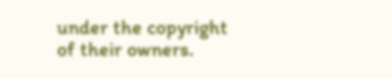under the copyright of their owners.